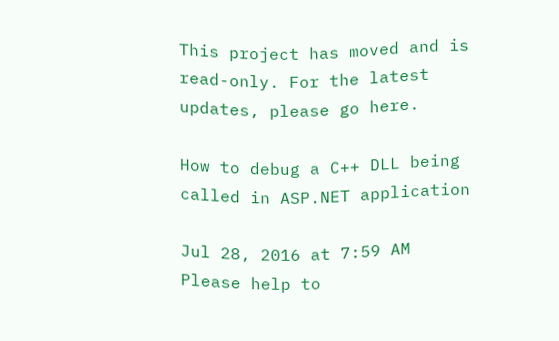This project has moved and is read-only. For the latest updates, please go here.

How to debug a C++ DLL being called in ASP.NET application

Jul 28, 2016 at 7:59 AM
Please help to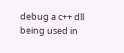debug a c++ dll being used in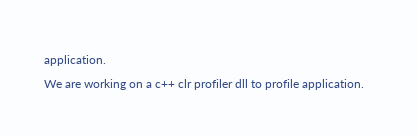application.
We are working on a c++ clr profiler dll to profile application.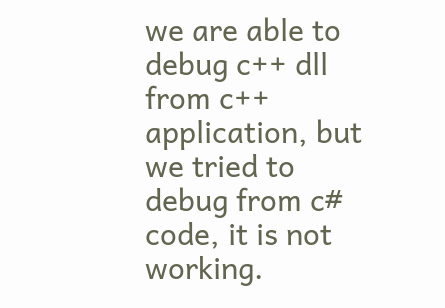we are able to debug c++ dll from c++ application, but we tried to debug from c# code, it is not working.